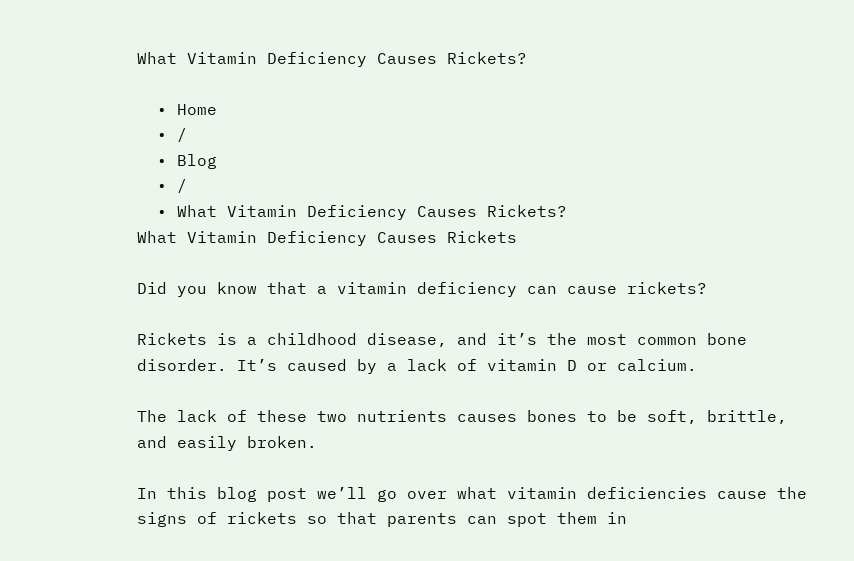What Vitamin Deficiency Causes Rickets?

  • Home
  • /
  • Blog
  • /
  • What Vitamin Deficiency Causes Rickets?
What Vitamin Deficiency Causes Rickets

Did you know that a vitamin deficiency can cause rickets?

Rickets is a childhood disease, and it’s the most common bone disorder. It’s caused by a lack of vitamin D or calcium.

The lack of these two nutrients causes bones to be soft, brittle, and easily broken.

In this blog post we’ll go over what vitamin deficiencies cause the signs of rickets so that parents can spot them in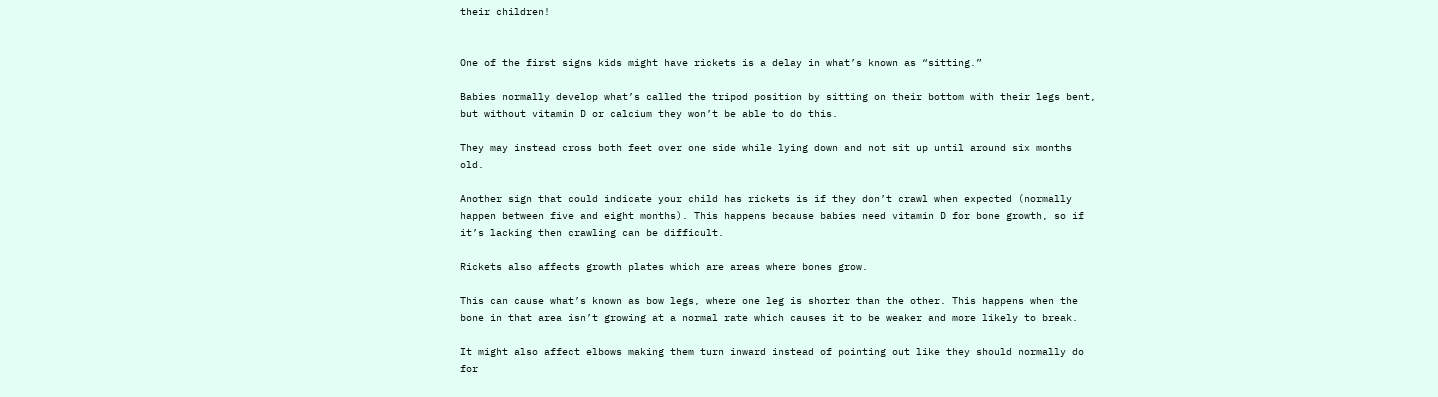their children!


One of the first signs kids might have rickets is a delay in what’s known as “sitting.”

Babies normally develop what’s called the tripod position by sitting on their bottom with their legs bent, but without vitamin D or calcium they won’t be able to do this.

They may instead cross both feet over one side while lying down and not sit up until around six months old.

Another sign that could indicate your child has rickets is if they don’t crawl when expected (normally happen between five and eight months). This happens because babies need vitamin D for bone growth, so if it’s lacking then crawling can be difficult.

Rickets also affects growth plates which are areas where bones grow.

This can cause what’s known as bow legs, where one leg is shorter than the other. This happens when the bone in that area isn’t growing at a normal rate which causes it to be weaker and more likely to break.

It might also affect elbows making them turn inward instead of pointing out like they should normally do for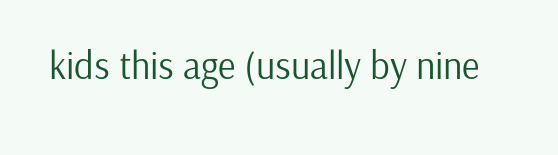kids this age (usually by nine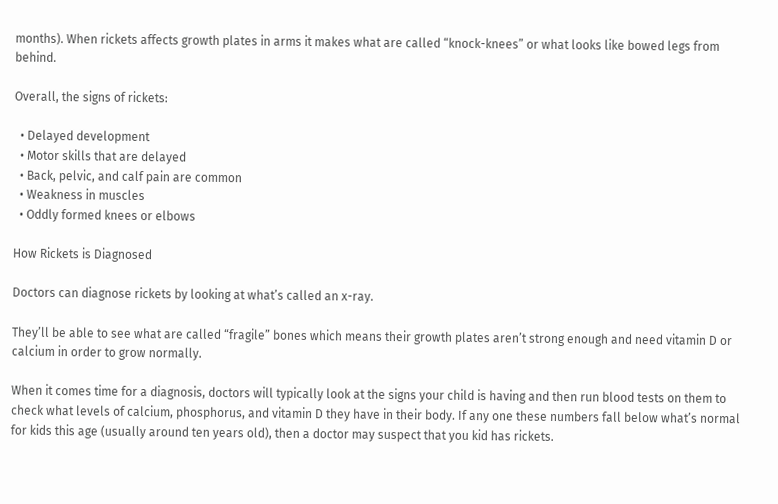months). When rickets affects growth plates in arms it makes what are called “knock-knees” or what looks like bowed legs from behind.

Overall, the signs of rickets:

  • Delayed development
  • Motor skills that are delayed
  • Back, pelvic, and calf pain are common
  • Weakness in muscles
  • Oddly formed knees or elbows

How Rickets is Diagnosed

Doctors can diagnose rickets by looking at what’s called an x-ray.

They’ll be able to see what are called “fragile” bones which means their growth plates aren’t strong enough and need vitamin D or calcium in order to grow normally.

When it comes time for a diagnosis, doctors will typically look at the signs your child is having and then run blood tests on them to check what levels of calcium, phosphorus, and vitamin D they have in their body. If any one these numbers fall below what’s normal for kids this age (usually around ten years old), then a doctor may suspect that you kid has rickets.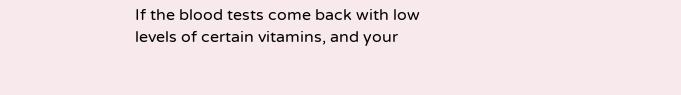If the blood tests come back with low levels of certain vitamins, and your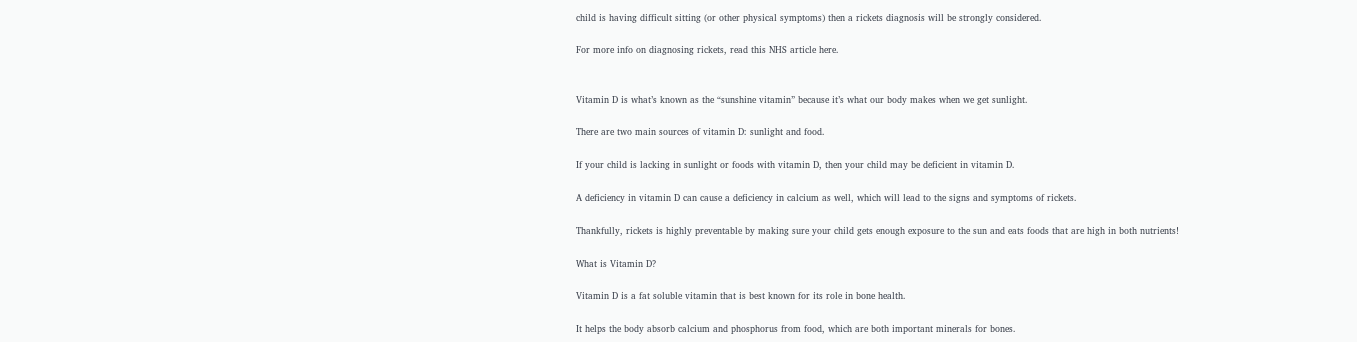child is having difficult sitting (or other physical symptoms) then a rickets diagnosis will be strongly considered.

For more info on diagnosing rickets, read this NHS article here.


Vitamin D is what’s known as the “sunshine vitamin” because it’s what our body makes when we get sunlight.

There are two main sources of vitamin D: sunlight and food.

If your child is lacking in sunlight or foods with vitamin D, then your child may be deficient in vitamin D.

A deficiency in vitamin D can cause a deficiency in calcium as well, which will lead to the signs and symptoms of rickets.

Thankfully, rickets is highly preventable by making sure your child gets enough exposure to the sun and eats foods that are high in both nutrients!

What is Vitamin D?

Vitamin D is a fat soluble vitamin that is best known for its role in bone health.

It helps the body absorb calcium and phosphorus from food, which are both important minerals for bones.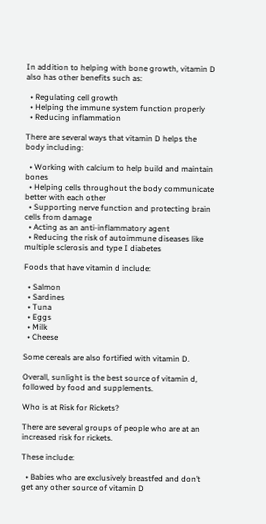In addition to helping with bone growth, vitamin D also has other benefits such as:

  • Regulating cell growth
  • Helping the immune system function properly
  • Reducing inflammation

There are several ways that vitamin D helps the body including:

  • Working with calcium to help build and maintain bones
  • Helping cells throughout the body communicate better with each other
  • Supporting nerve function and protecting brain cells from damage
  • Acting as an anti-inflammatory agent
  • Reducing the risk of autoimmune diseases like multiple sclerosis and type I diabetes

Foods that have vitamin d include:

  • Salmon
  • Sardines
  • Tuna
  • Eggs
  • Milk
  • Cheese

Some cereals are also fortified with vitamin D.

Overall, sunlight is the best source of vitamin d, followed by food and supplements.

Who is at Risk for Rickets?

There are several groups of people who are at an increased risk for rickets.

These include:

  • Babies who are exclusively breastfed and don’t get any other source of vitamin D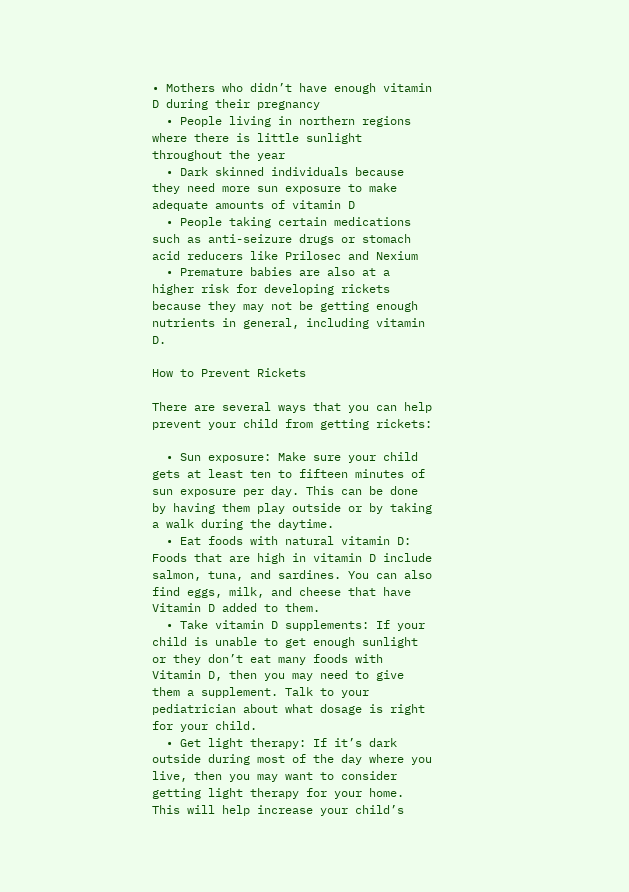• Mothers who didn’t have enough vitamin D during their pregnancy
  • People living in northern regions where there is little sunlight throughout the year
  • Dark skinned individuals because they need more sun exposure to make adequate amounts of vitamin D
  • People taking certain medications such as anti-seizure drugs or stomach acid reducers like Prilosec and Nexium
  • Premature babies are also at a higher risk for developing rickets because they may not be getting enough nutrients in general, including vitamin D.

How to Prevent Rickets

There are several ways that you can help prevent your child from getting rickets:

  • Sun exposure: Make sure your child gets at least ten to fifteen minutes of sun exposure per day. This can be done by having them play outside or by taking a walk during the daytime.
  • Eat foods with natural vitamin D: Foods that are high in vitamin D include salmon, tuna, and sardines. You can also find eggs, milk, and cheese that have Vitamin D added to them.
  • Take vitamin D supplements: If your child is unable to get enough sunlight or they don’t eat many foods with Vitamin D, then you may need to give them a supplement. Talk to your pediatrician about what dosage is right for your child.
  • Get light therapy: If it’s dark outside during most of the day where you live, then you may want to consider getting light therapy for your home. This will help increase your child’s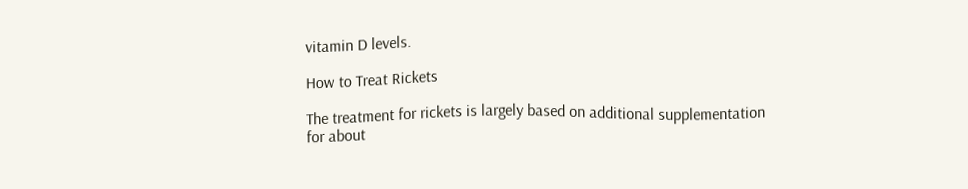vitamin D levels.

How to Treat Rickets

The treatment for rickets is largely based on additional supplementation for about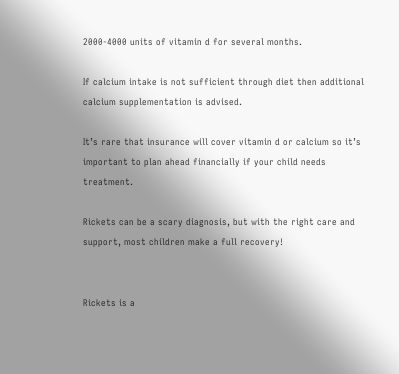2000-4000 units of vitamin d for several months.

If calcium intake is not sufficient through diet then additional calcium supplementation is advised.

It’s rare that insurance will cover vitamin d or calcium so it’s important to plan ahead financially if your child needs treatment.

Rickets can be a scary diagnosis, but with the right care and support, most children make a full recovery!


Rickets is a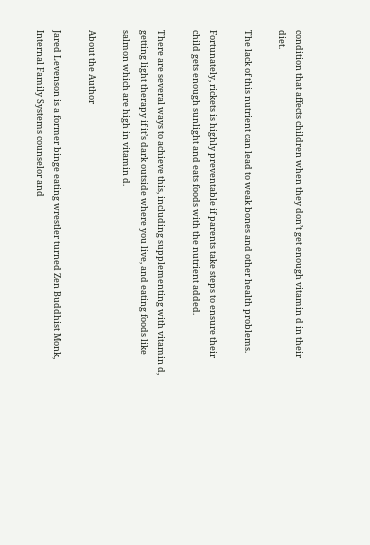condition that affects children when they don’t get enough vitamin d in their diet.

The lack of this nutrient can lead to weak bones and other health problems.

Fortunately, rickets is highly preventable if parents take steps to ensure their child gets enough sunlight and eats foods with the nutrient added.

There are several ways to achieve this, including supplementing with vitamin d, getting light therapy if it’s dark outside where you live, and eating foods like salmon which are high in vitamin d.

About the Author

Jared Levenson is a former binge eating wrestler turned Zen Buddhist Monk, Internal Family Systems counselor and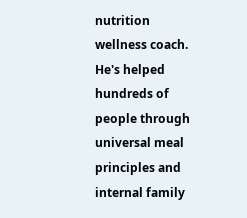nutrition wellness coach. He's helped hundreds of people through universal meal principles and internal family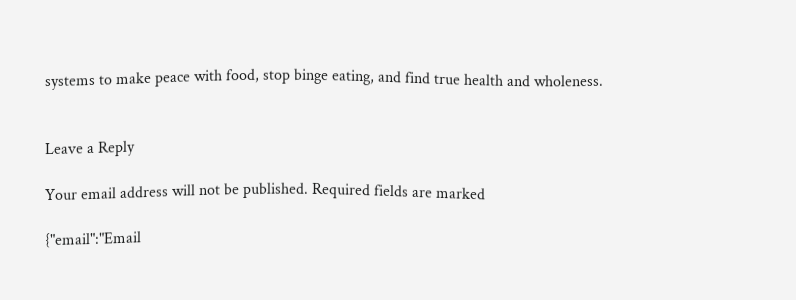systems to make peace with food, stop binge eating, and find true health and wholeness.


Leave a Reply

Your email address will not be published. Required fields are marked

{"email":"Email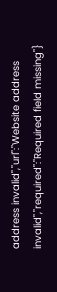address invalid","url":"Website address invalid","required":"Required field missing"}